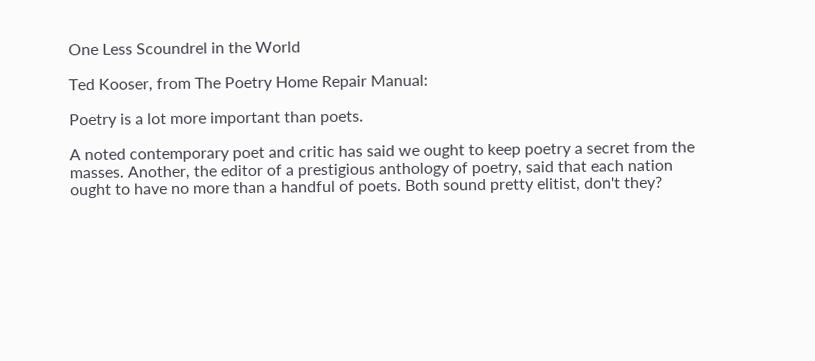One Less Scoundrel in the World

Ted Kooser, from The Poetry Home Repair Manual:

Poetry is a lot more important than poets.

A noted contemporary poet and critic has said we ought to keep poetry a secret from the masses. Another, the editor of a prestigious anthology of poetry, said that each nation ought to have no more than a handful of poets. Both sound pretty elitist, don't they?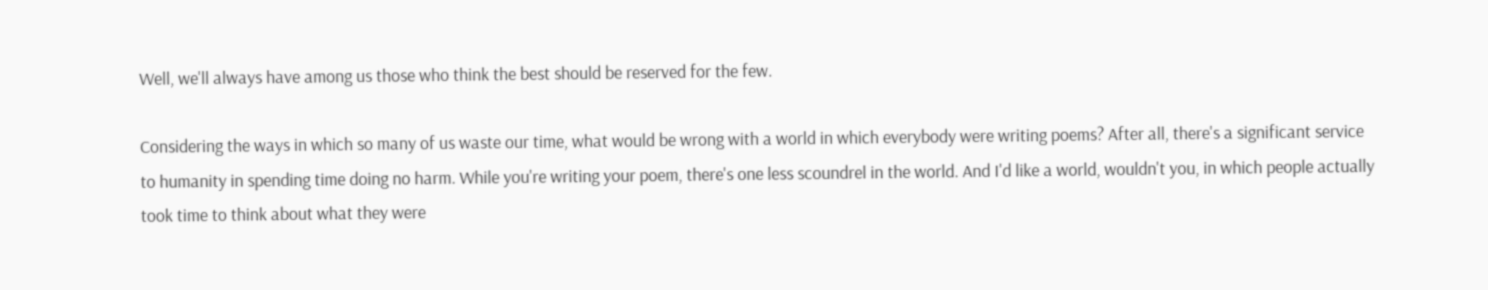Well, we'll always have among us those who think the best should be reserved for the few.

Considering the ways in which so many of us waste our time, what would be wrong with a world in which everybody were writing poems? After all, there's a significant service to humanity in spending time doing no harm. While you're writing your poem, there's one less scoundrel in the world. And I'd like a world, wouldn't you, in which people actually took time to think about what they were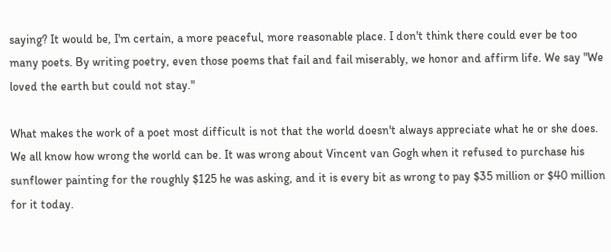saying? It would be, I'm certain, a more peaceful, more reasonable place. I don't think there could ever be too many poets. By writing poetry, even those poems that fail and fail miserably, we honor and affirm life. We say "We loved the earth but could not stay."

What makes the work of a poet most difficult is not that the world doesn't always appreciate what he or she does. We all know how wrong the world can be. It was wrong about Vincent van Gogh when it refused to purchase his sunflower painting for the roughly $125 he was asking, and it is every bit as wrong to pay $35 million or $40 million for it today.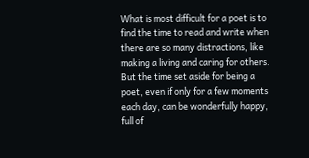What is most difficult for a poet is to find the time to read and write when there are so many distractions, like making a living and caring for others. But the time set aside for being a poet, even if only for a few moments each day, can be wonderfully happy, full of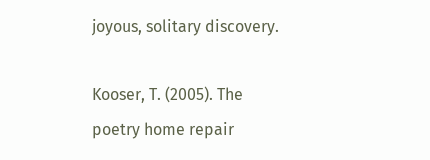joyous, solitary discovery.

Kooser, T. (2005). The poetry home repair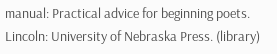manual: Practical advice for beginning poets. Lincoln: University of Nebraska Press. (library)